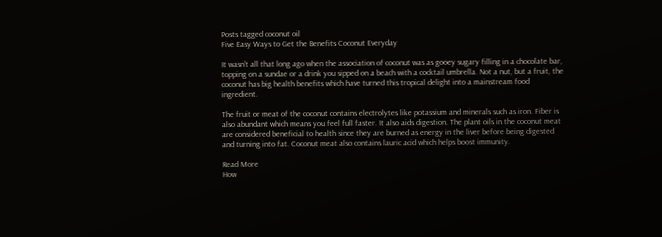Posts tagged coconut oil
Five Easy Ways to Get the Benefits Coconut Everyday

It wasn't all that long ago when the association of coconut was as gooey sugary filling in a chocolate bar, topping on a sundae or a drink you sipped on a beach with a cocktail umbrella. Not a nut, but a fruit, the coconut has big health benefits which have turned this tropical delight into a mainstream food ingredient.

The fruit or meat of the coconut contains electrolytes like potassium and minerals such as iron. Fiber is also abundant which means you feel full faster. It also aids digestion. The plant oils in the coconut meat are considered beneficial to health since they are burned as energy in the liver before being digested and turning into fat. Coconut meat also contains lauric acid which helps boost immunity.

Read More
How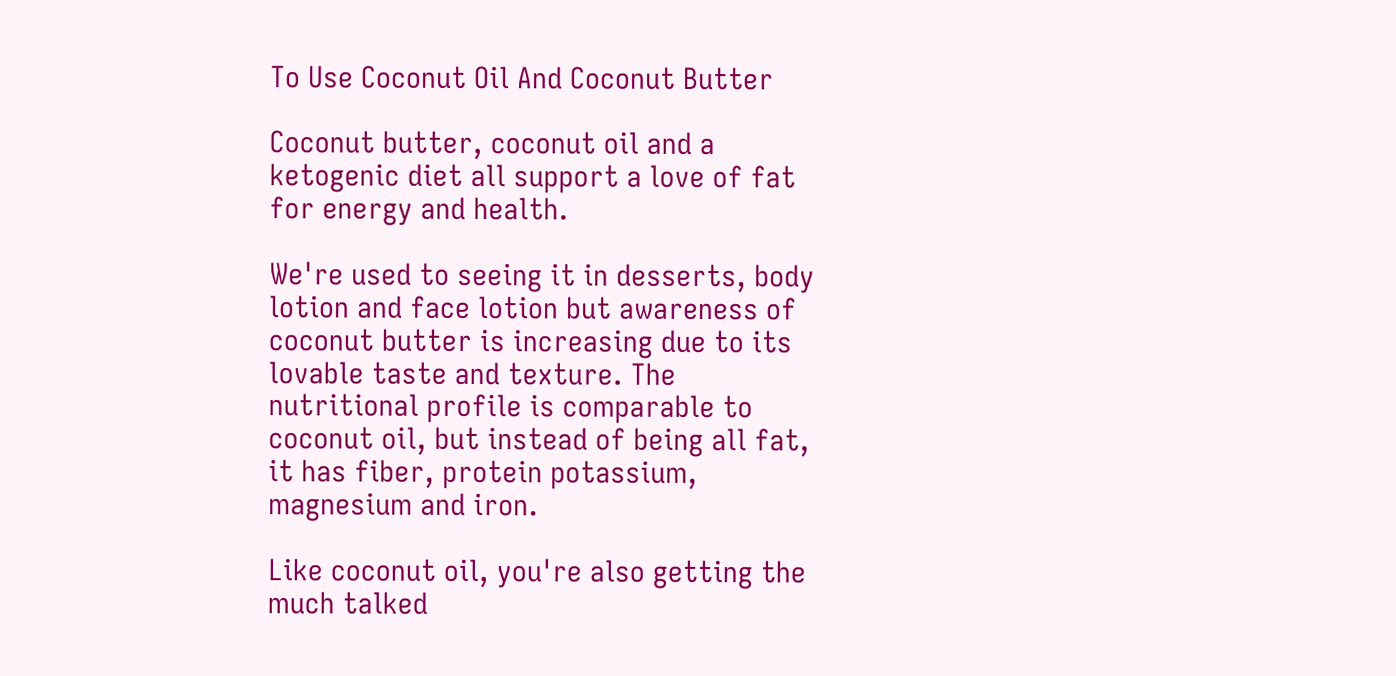To Use Coconut Oil And Coconut Butter

Coconut butter, coconut oil and a ketogenic diet all support a love of fat for energy and health.

We're used to seeing it in desserts, body lotion and face lotion but awareness of coconut butter is increasing due to its lovable taste and texture. The nutritional profile is comparable to coconut oil, but instead of being all fat, it has fiber, protein potassium, magnesium and iron.

Like coconut oil, you're also getting the much talked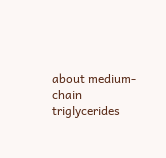about medium-chain triglycerides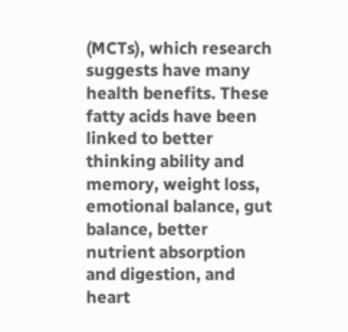(MCTs), which research suggests have many health benefits. These fatty acids have been linked to better thinking ability and memory, weight loss, emotional balance, gut balance, better nutrient absorption and digestion, and heart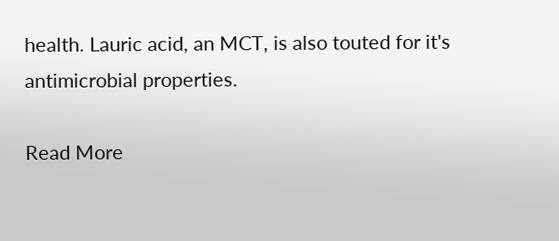health. Lauric acid, an MCT, is also touted for it's antimicrobial properties.

Read More